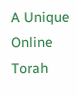A Unique Online Torah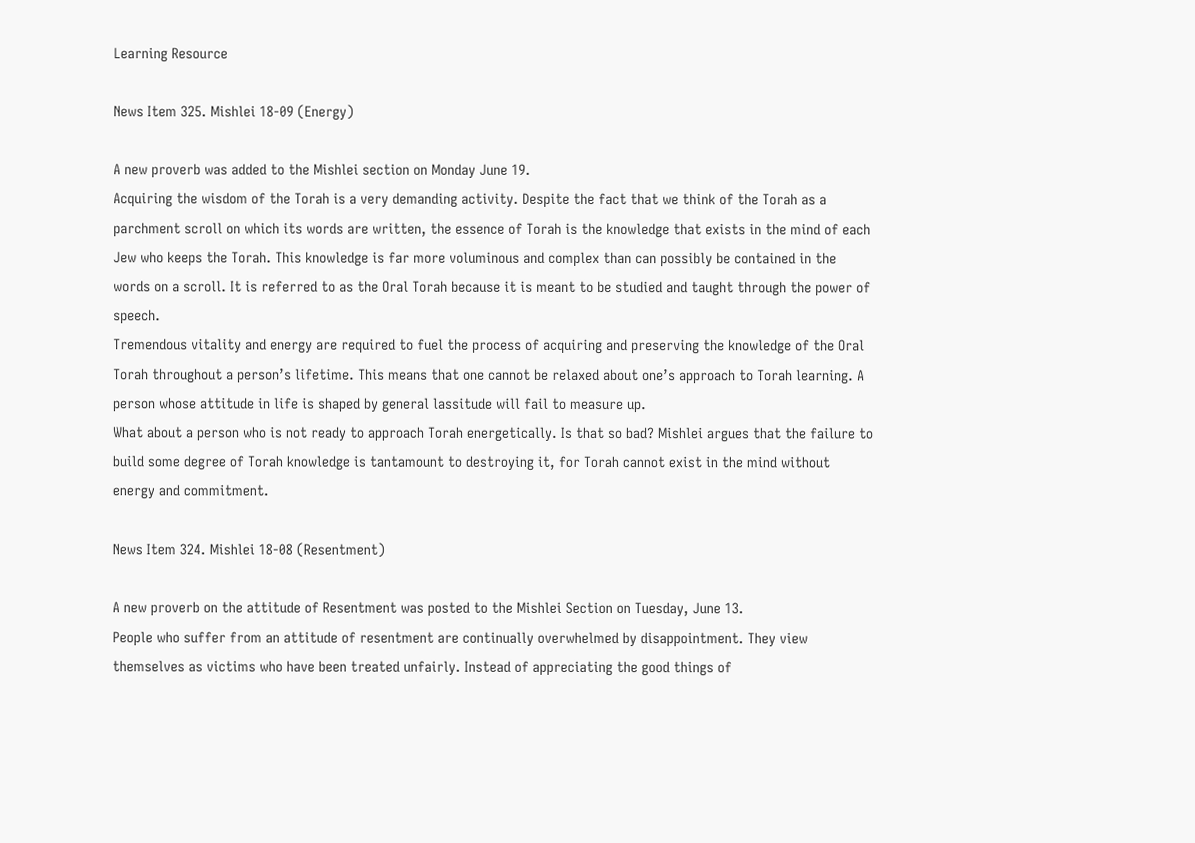Learning Resource

News Item 325. Mishlei 18-09 (Energy)

A new proverb was added to the Mishlei section on Monday June 19.
Acquiring the wisdom of the Torah is a very demanding activity. Despite the fact that we think of the Torah as a parchment scroll on which its words are written, the essence of Torah is the knowledge that exists in the mind of each Jew who keeps the Torah. This knowledge is far more voluminous and complex than can possibly be contained in the words on a scroll. It is referred to as the Oral Torah because it is meant to be studied and taught through the power of speech.
Tremendous vitality and energy are required to fuel the process of acquiring and preserving the knowledge of the Oral Torah throughout a person’s lifetime. This means that one cannot be relaxed about one’s approach to Torah learning. A person whose attitude in life is shaped by general lassitude will fail to measure up.
What about a person who is not ready to approach Torah energetically. Is that so bad? Mishlei argues that the failure to build some degree of Torah knowledge is tantamount to destroying it, for Torah cannot exist in the mind without energy and commitment.

News Item 324. Mishlei 18-08 (Resentment)

A new proverb on the attitude of Resentment was posted to the Mishlei Section on Tuesday, June 13.
People who suffer from an attitude of resentment are continually overwhelmed by disappointment. They view themselves as victims who have been treated unfairly. Instead of appreciating the good things of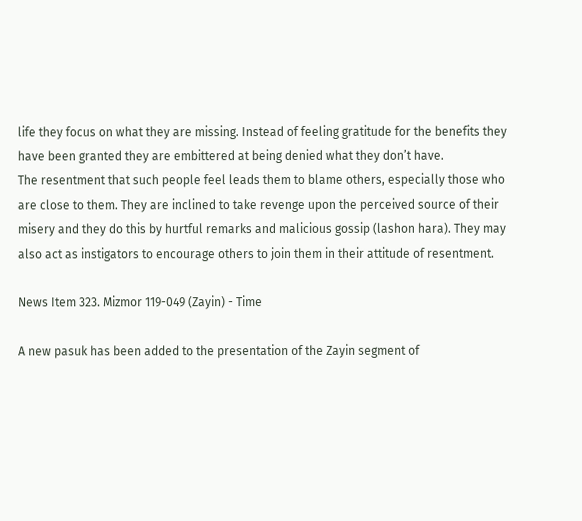life they focus on what they are missing. Instead of feeling gratitude for the benefits they have been granted they are embittered at being denied what they don’t have.
The resentment that such people feel leads them to blame others, especially those who are close to them. They are inclined to take revenge upon the perceived source of their misery and they do this by hurtful remarks and malicious gossip (lashon hara). They may also act as instigators to encourage others to join them in their attitude of resentment.

News Item 323. Mizmor 119-049 (Zayin) - Time

A new pasuk has been added to the presentation of the Zayin segment of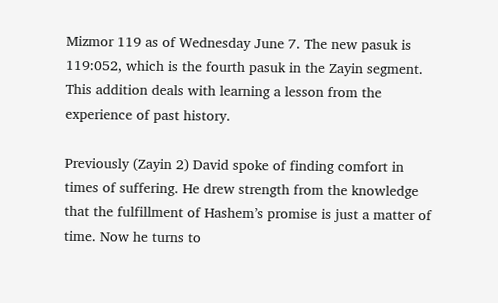Mizmor 119 as of Wednesday June 7. The new pasuk is 119:052, which is the fourth pasuk in the Zayin segment. This addition deals with learning a lesson from the experience of past history.

Previously (Zayin 2) David spoke of finding comfort in times of suffering. He drew strength from the knowledge that the fulfillment of Hashem’s promise is just a matter of time. Now he turns to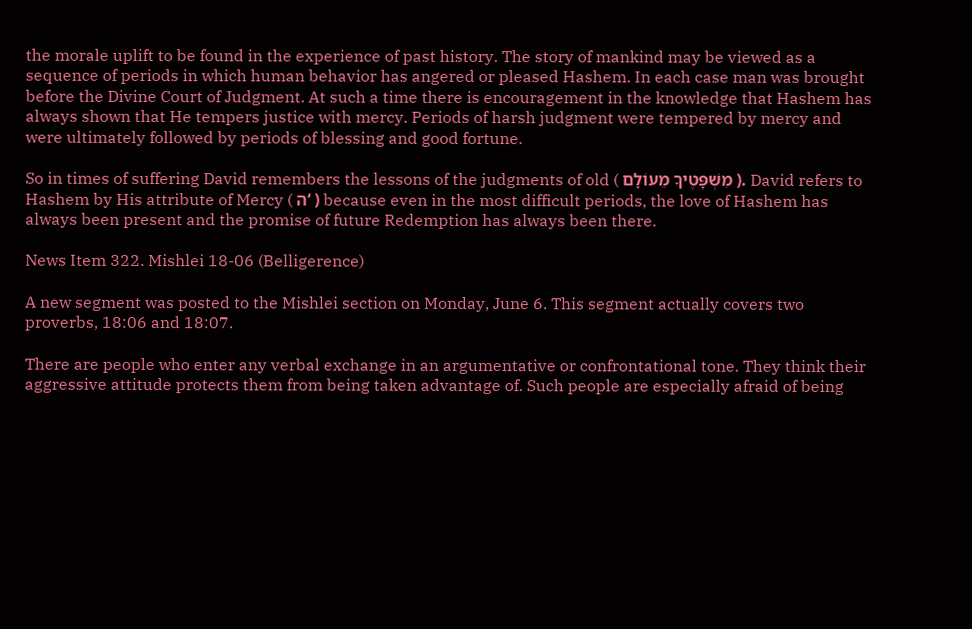the morale uplift to be found in the experience of past history. The story of mankind may be viewed as a sequence of periods in which human behavior has angered or pleased Hashem. In each case man was brought before the Divine Court of Judgment. At such a time there is encouragement in the knowledge that Hashem has always shown that He tempers justice with mercy. Periods of harsh judgment were tempered by mercy and were ultimately followed by periods of blessing and good fortune.

So in times of suffering David remembers the lessons of the judgments of old ( מִשְׁפָּטֶיךָ מֵעוֹלָם ). David refers to Hashem by His attribute of Mercy ( ה‘ ) because even in the most difficult periods, the love of Hashem has always been present and the promise of future Redemption has always been there.

News Item 322. Mishlei 18-06 (Belligerence)

A new segment was posted to the Mishlei section on Monday, June 6. This segment actually covers two proverbs, 18:06 and 18:07.

There are people who enter any verbal exchange in an argumentative or confrontational tone. They think their aggressive attitude protects them from being taken advantage of. Such people are especially afraid of being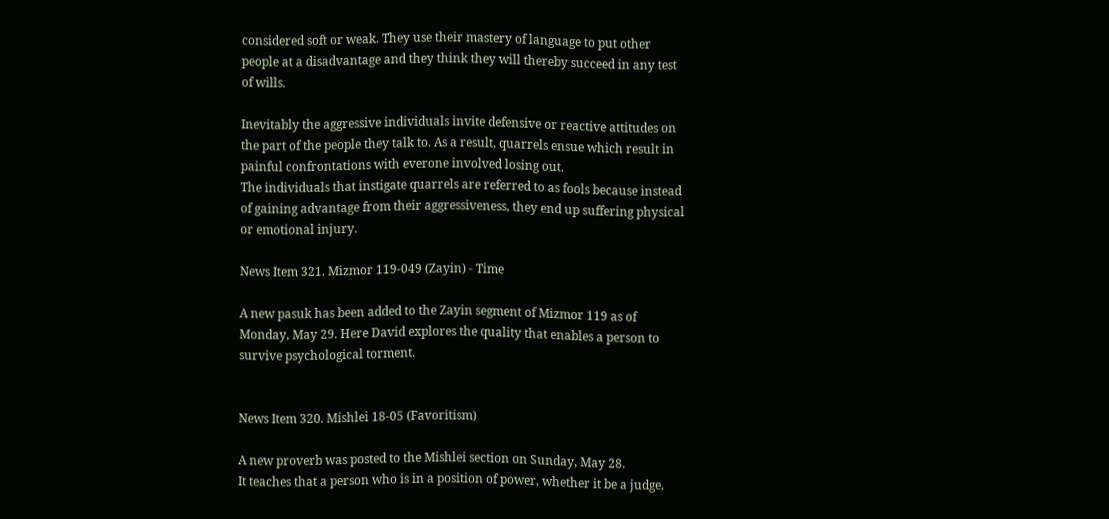considered soft or weak. They use their mastery of language to put other people at a disadvantage and they think they will thereby succeed in any test of wills.

Inevitably the aggressive individuals invite defensive or reactive attitudes on the part of the people they talk to. As a result, quarrels ensue which result in painful confrontations with everone involved losing out.
The individuals that instigate quarrels are referred to as fools because instead of gaining advantage from their aggressiveness, they end up suffering physical or emotional injury.

News Item 321. Mizmor 119-049 (Zayin) - Time

A new pasuk has been added to the Zayin segment of Mizmor 119 as of Monday, May 29. Here David explores the quality that enables a person to survive psychological torment.


News Item 320. Mishlei 18-05 (Favoritism)

A new proverb was posted to the Mishlei section on Sunday, May 28.
It teaches that a person who is in a position of power, whether it be a judge,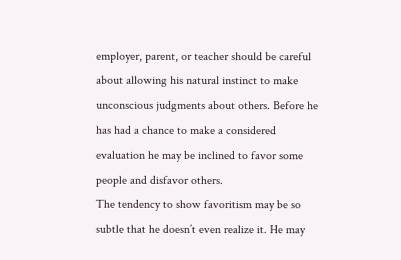employer, parent, or teacher should be careful about allowing his natural instinct to make unconscious judgments about others. Before he has had a chance to make a considered evaluation he may be inclined to favor some people and disfavor others.
The tendency to show favoritism may be so subtle that he doesn’t even realize it. He may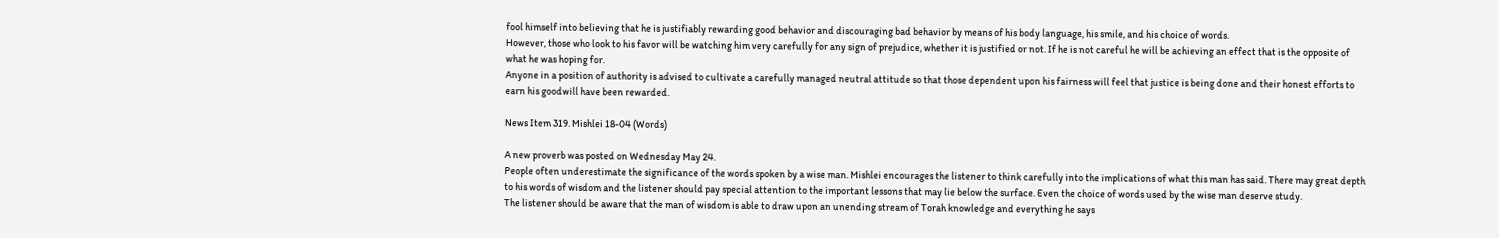fool himself into believing that he is justifiably rewarding good behavior and discouraging bad behavior by means of his body language, his smile, and his choice of words.
However, those who look to his favor will be watching him very carefully for any sign of prejudice, whether it is justified or not. If he is not careful he will be achieving an effect that is the opposite of what he was hoping for.
Anyone in a position of authority is advised to cultivate a carefully managed neutral attitude so that those dependent upon his fairness will feel that justice is being done and their honest efforts to earn his goodwill have been rewarded.

News Item 319. Mishlei 18-04 (Words)

A new proverb was posted on Wednesday May 24.
People often underestimate the significance of the words spoken by a wise man. Mishlei encourages the listener to think carefully into the implications of what this man has said. There may great depth to his words of wisdom and the listener should pay special attention to the important lessons that may lie below the surface. Even the choice of words used by the wise man deserve study.
The listener should be aware that the man of wisdom is able to draw upon an unending stream of Torah knowledge and everything he says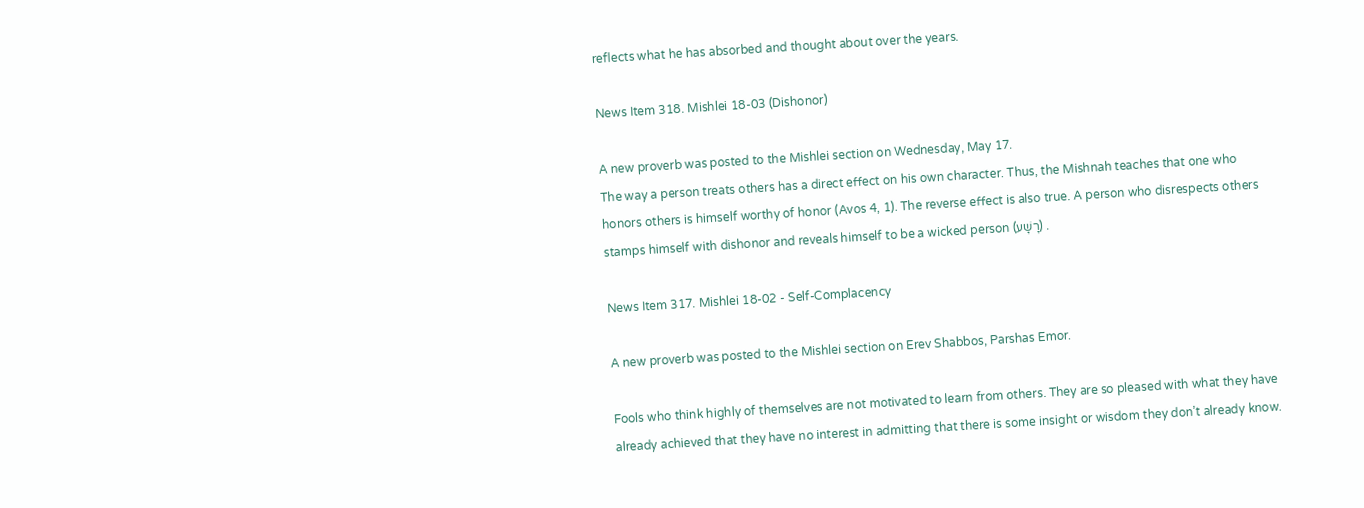reflects what he has absorbed and thought about over the years.

News Item 318. Mishlei 18-03 (Dishonor)

A new proverb was posted to the Mishlei section on Wednesday, May 17.
The way a person treats others has a direct effect on his own character. Thus, the Mishnah teaches that one who honors others is himself worthy of honor (Avos 4, 1). The reverse effect is also true. A person who disrespects others stamps himself with dishonor and reveals himself to be a wicked person (רָשָׁע) .

News Item 317. Mishlei 18-02 - Self-Complacency

A new proverb was posted to the Mishlei section on Erev Shabbos, Parshas Emor.

Fools who think highly of themselves are not motivated to learn from others. They are so pleased with what they have already achieved that they have no interest in admitting that there is some insight or wisdom they don’t already know.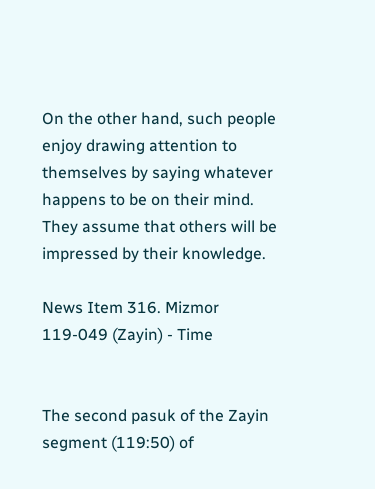On the other hand, such people enjoy drawing attention to themselves by saying whatever happens to be on their mind. They assume that others will be impressed by their knowledge.

News Item 316. Mizmor 119-049 (Zayin) - Time


The second pasuk of the Zayin segment (119:50) of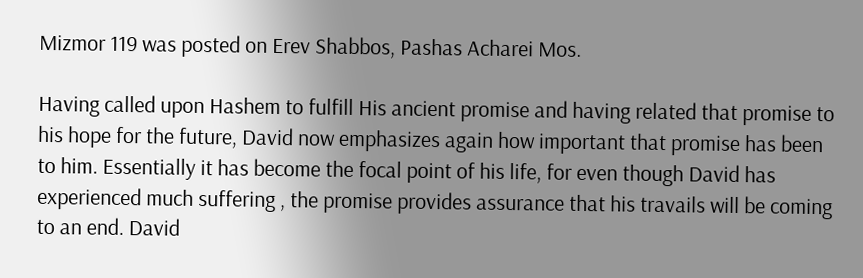Mizmor 119 was posted on Erev Shabbos, Pashas Acharei Mos.

Having called upon Hashem to fulfill His ancient promise and having related that promise to his hope for the future, David now emphasizes again how important that promise has been to him. Essentially it has become the focal point of his life, for even though David has experienced much suffering , the promise provides assurance that his travails will be coming to an end. David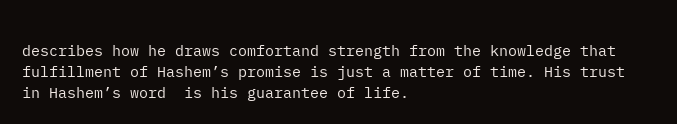describes how he draws comfortand strength from the knowledge that fulfillment of Hashem’s promise is just a matter of time. His trust in Hashem’s word  is his guarantee of life.